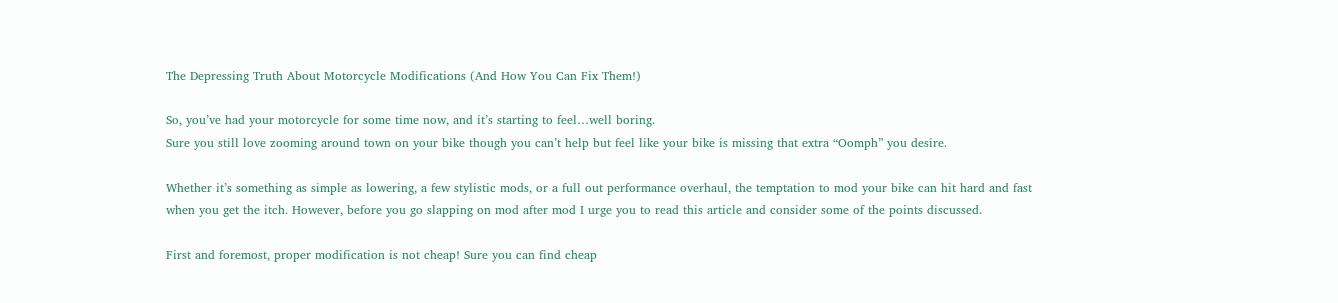The Depressing Truth About Motorcycle Modifications (And How You Can Fix Them!)

So, you’ve had your motorcycle for some time now, and it’s starting to feel…well boring.
Sure you still love zooming around town on your bike though you can’t help but feel like your bike is missing that extra “Oomph” you desire.

Whether it’s something as simple as lowering, a few stylistic mods, or a full out performance overhaul, the temptation to mod your bike can hit hard and fast when you get the itch. However, before you go slapping on mod after mod I urge you to read this article and consider some of the points discussed.

First and foremost, proper modification is not cheap! Sure you can find cheap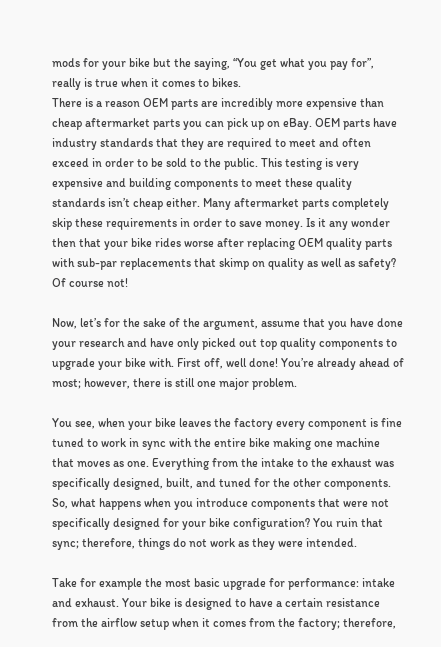mods for your bike but the saying, “You get what you pay for”, really is true when it comes to bikes.
There is a reason OEM parts are incredibly more expensive than cheap aftermarket parts you can pick up on eBay. OEM parts have industry standards that they are required to meet and often exceed in order to be sold to the public. This testing is very expensive and building components to meet these quality standards isn’t cheap either. Many aftermarket parts completely skip these requirements in order to save money. Is it any wonder then that your bike rides worse after replacing OEM quality parts with sub-par replacements that skimp on quality as well as safety? Of course not!

Now, let’s for the sake of the argument, assume that you have done your research and have only picked out top quality components to upgrade your bike with. First off, well done! You’re already ahead of most; however, there is still one major problem.

You see, when your bike leaves the factory every component is fine tuned to work in sync with the entire bike making one machine that moves as one. Everything from the intake to the exhaust was specifically designed, built, and tuned for the other components. So, what happens when you introduce components that were not specifically designed for your bike configuration? You ruin that sync; therefore, things do not work as they were intended.

Take for example the most basic upgrade for performance: intake and exhaust. Your bike is designed to have a certain resistance from the airflow setup when it comes from the factory; therefore,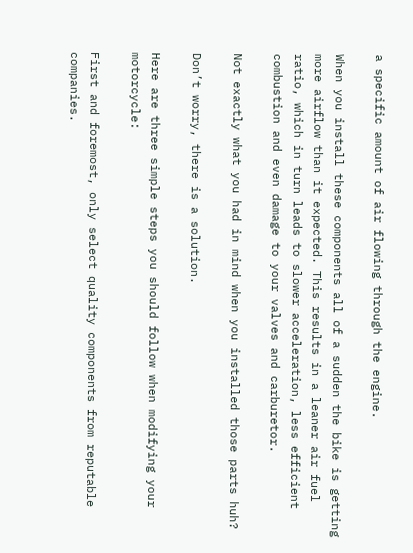a specific amount of air flowing through the engine.

When you install these components all of a sudden the bike is getting more airflow than it expected. This results in a leaner air fuel ratio, which in turn leads to slower acceleration, less efficient combustion and even damage to your valves and carburetor.

Not exactly what you had in mind when you installed those parts huh?

Don’t worry, there is a solution.

Here are three simple steps you should follow when modifying your motorcycle:

First and foremost, only select quality components from reputable companies.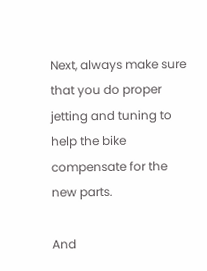Next, always make sure that you do proper jetting and tuning to help the bike compensate for the new parts.

And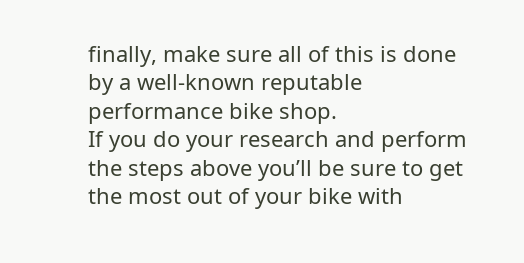finally, make sure all of this is done by a well-known reputable performance bike shop.
If you do your research and perform the steps above you’ll be sure to get the most out of your bike with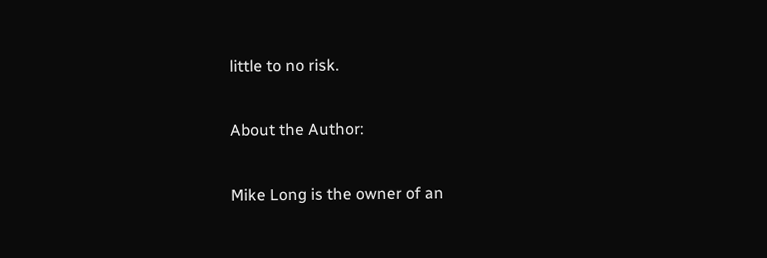little to no risk.

About the Author:

Mike Long is the owner of an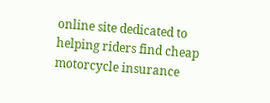online site dedicated to helping riders find cheap motorcycle insurance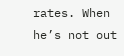rates. When he’s not out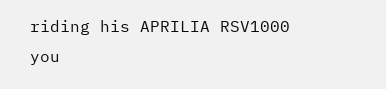riding his APRILIA RSV1000 you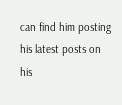can find him posting his latest posts on his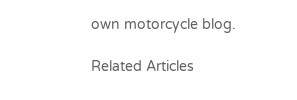own motorcycle blog.

Related Articles